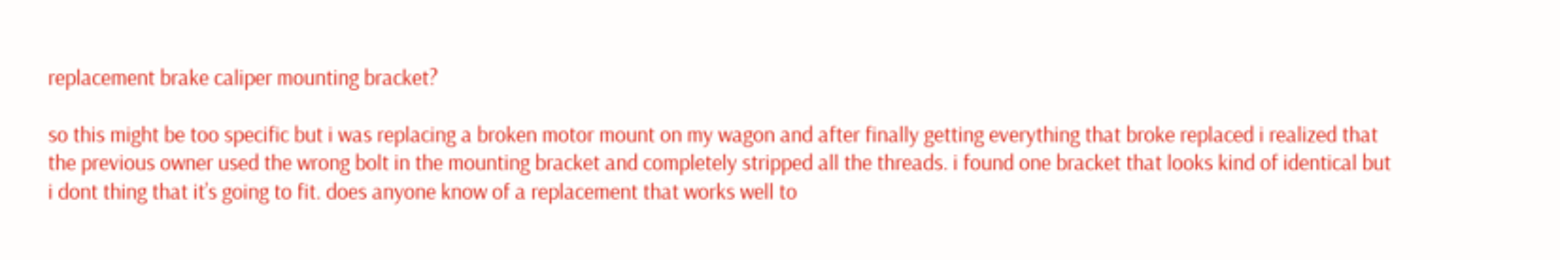replacement brake caliper mounting bracket?

so this might be too specific but i was replacing a broken motor mount on my wagon and after finally getting everything that broke replaced i realized that the previous owner used the wrong bolt in the mounting bracket and completely stripped all the threads. i found one bracket that looks kind of identical but i dont thing that it’s going to fit. does anyone know of a replacement that works well to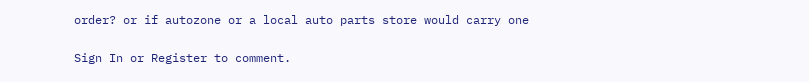order? or if autozone or a local auto parts store would carry one

Sign In or Register to comment.